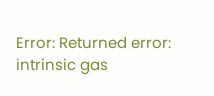Error: Returned error: intrinsic gas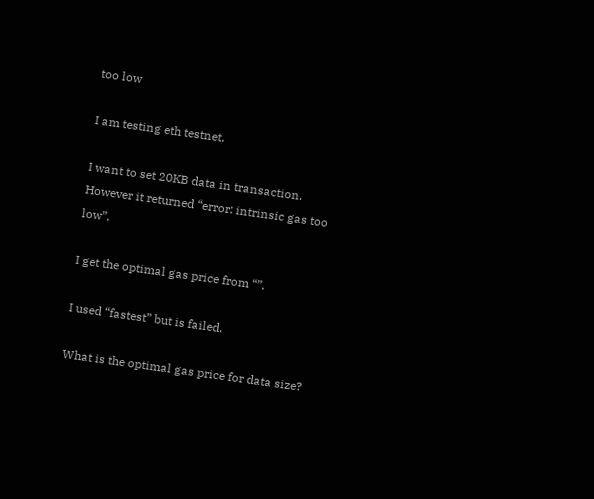too low

I am testing eth testnet.

I want to set 20KB data in transaction. However it returned “error: intrinsic gas too low”.

I get the optimal gas price from “”.

I used “fastest” but is failed.

What is the optimal gas price for data size?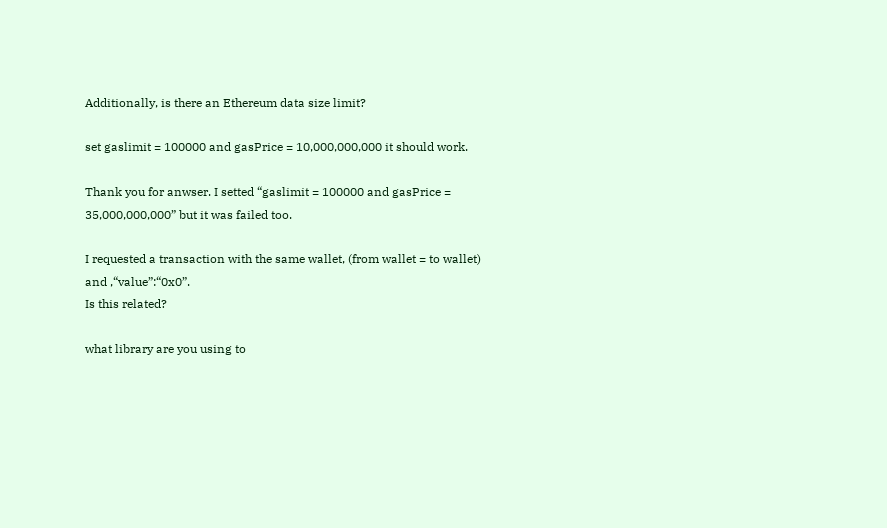Additionally, is there an Ethereum data size limit?

set gaslimit = 100000 and gasPrice = 10,000,000,000 it should work.

Thank you for anwser. I setted “gaslimit = 100000 and gasPrice = 35,000,000,000” but it was failed too.

I requested a transaction with the same wallet, (from wallet = to wallet) and ,“value”:“0x0”.
Is this related?

what library are you using to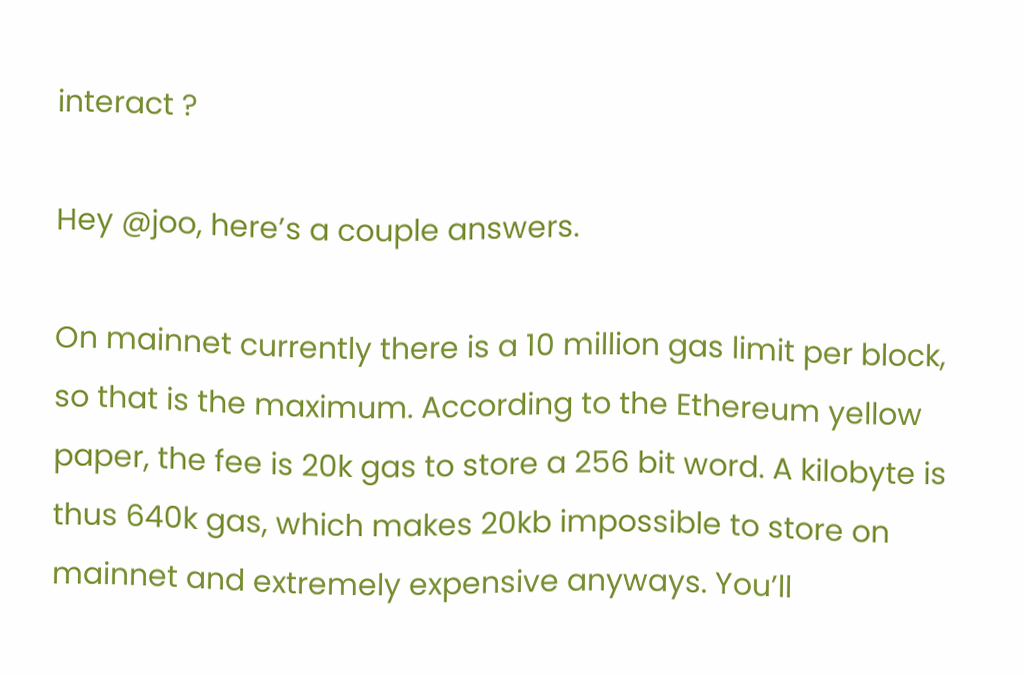interact ?

Hey @joo, here’s a couple answers.

On mainnet currently there is a 10 million gas limit per block, so that is the maximum. According to the Ethereum yellow paper, the fee is 20k gas to store a 256 bit word. A kilobyte is thus 640k gas, which makes 20kb impossible to store on mainnet and extremely expensive anyways. You’ll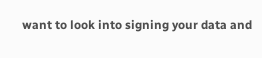want to look into signing your data and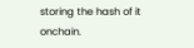storing the hash of it onchain.